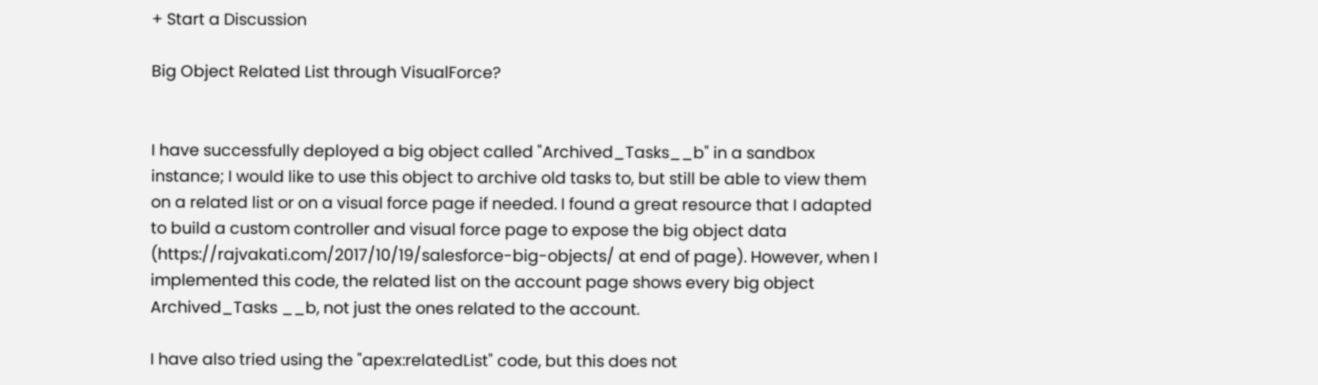+ Start a Discussion

Big Object Related List through VisualForce?


I have successfully deployed a big object called "Archived_Tasks__b" in a sandbox instance; I would like to use this object to archive old tasks to, but still be able to view them on a related list or on a visual force page if needed. I found a great resource that I adapted to build a custom controller and visual force page to expose the big object data (https://rajvakati.com/2017/10/19/salesforce-big-objects/ at end of page). However, when I implemented this code, the related list on the account page shows every big object Archived_Tasks __b, not just the ones related to the account.

I have also tried using the "apex:relatedList" code, but this does not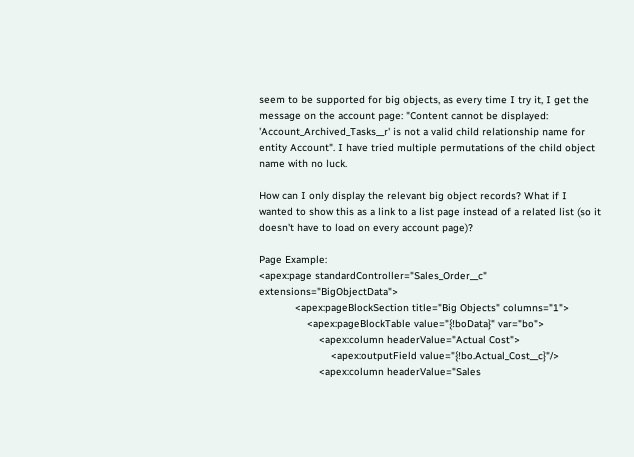seem to be supported for big objects, as every time I try it, I get the message on the account page: "Content cannot be displayed: 'Account_Archived_Tasks__r' is not a valid child relationship name for entity Account". I have tried multiple permutations of the child object name with no luck.

How can I only display the relevant big object records? What if I wanted to show this as a link to a list page instead of a related list (so it doesn't have to load on every account page)?

Page Example:
<apex:page standardController="Sales_Order__c" extensions="BigObjectData">
            <apex:pageBlockSection title="Big Objects" columns="1">
                <apex:pageBlockTable value="{!boData}" var="bo">
                    <apex:column headerValue="Actual Cost">
                        <apex:outputField value="{!bo.Actual_Cost__c}"/>
                    <apex:column headerValue="Sales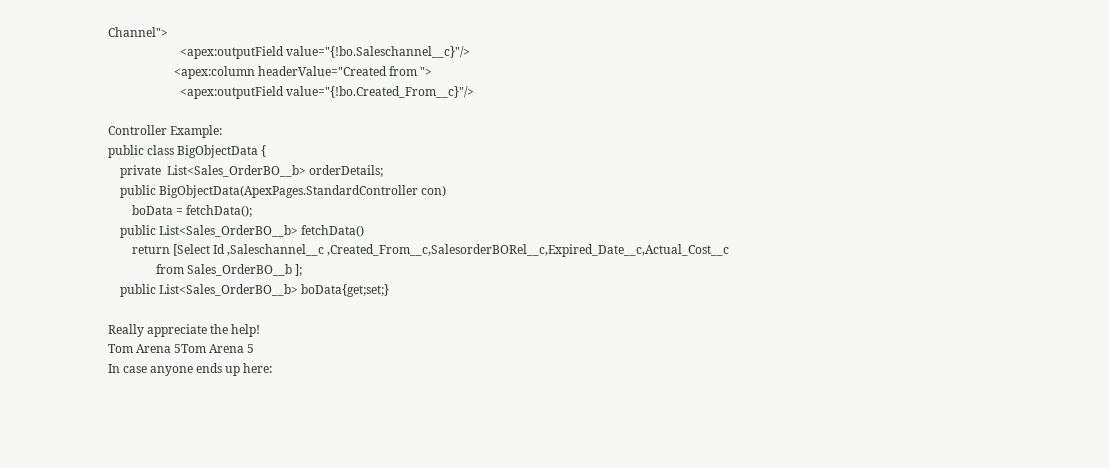Channel">
                        <apex:outputField value="{!bo.Saleschannel__c}"/>
                      <apex:column headerValue="Created from ">
                        <apex:outputField value="{!bo.Created_From__c}"/>

Controller Example:
public class BigObjectData {
    private  List<Sales_OrderBO__b> orderDetails;
    public BigObjectData(ApexPages.StandardController con)
        boData = fetchData();
    public List<Sales_OrderBO__b> fetchData()
        return [Select Id ,Saleschannel__c ,Created_From__c,SalesorderBORel__c,Expired_Date__c,Actual_Cost__c
                from Sales_OrderBO__b ];
    public List<Sales_OrderBO__b> boData{get;set;}

Really appreciate the help!
Tom Arena 5Tom Arena 5
In case anyone ends up here: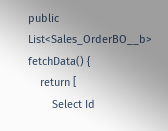public List<Sales_OrderBO__b> fetchData() {
    return [
        Select Id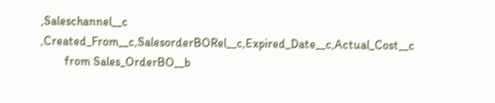,Saleschannel__c ,Created_From__c,SalesorderBORel__c,Expired_Date__c,Actual_Cost__c
        from Sales_OrderBO__b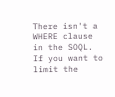There isn't a WHERE clause in the SOQL. If you want to limit the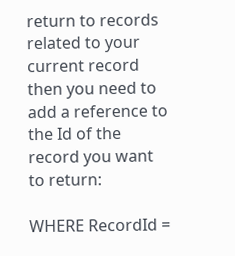return to records related to your current record then you need to add a reference to the Id of the record you want to return:

WHERE RecordId =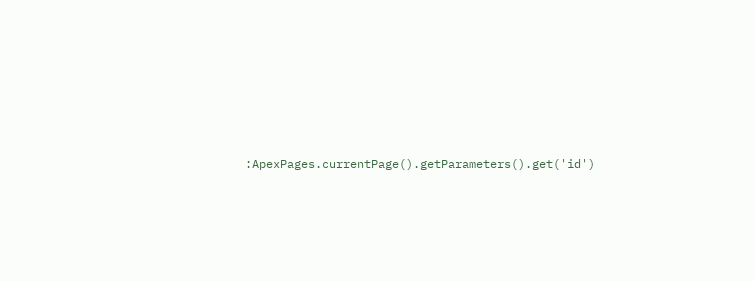:ApexPages.currentPage().getParameters().get('id')